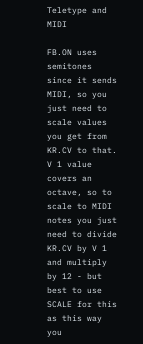Teletype and MIDI

FB.ON uses semitones since it sends MIDI, so you just need to scale values you get from KR.CV to that. V 1 value covers an octave, so to scale to MIDI notes you just need to divide KR.CV by V 1 and multiply by 12 - but best to use SCALE for this as this way you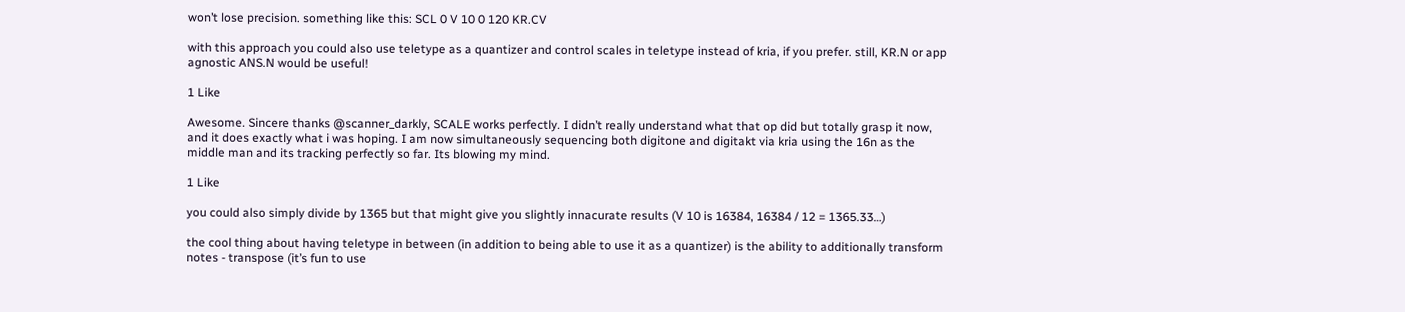won’t lose precision. something like this: SCL 0 V 10 0 120 KR.CV

with this approach you could also use teletype as a quantizer and control scales in teletype instead of kria, if you prefer. still, KR.N or app agnostic ANS.N would be useful!

1 Like

Awesome. Sincere thanks @scanner_darkly, SCALE works perfectly. I didn’t really understand what that op did but totally grasp it now, and it does exactly what i was hoping. I am now simultaneously sequencing both digitone and digitakt via kria using the 16n as the middle man and its tracking perfectly so far. Its blowing my mind.

1 Like

you could also simply divide by 1365 but that might give you slightly innacurate results (V 10 is 16384, 16384 / 12 = 1365.33…)

the cool thing about having teletype in between (in addition to being able to use it as a quantizer) is the ability to additionally transform notes - transpose (it’s fun to use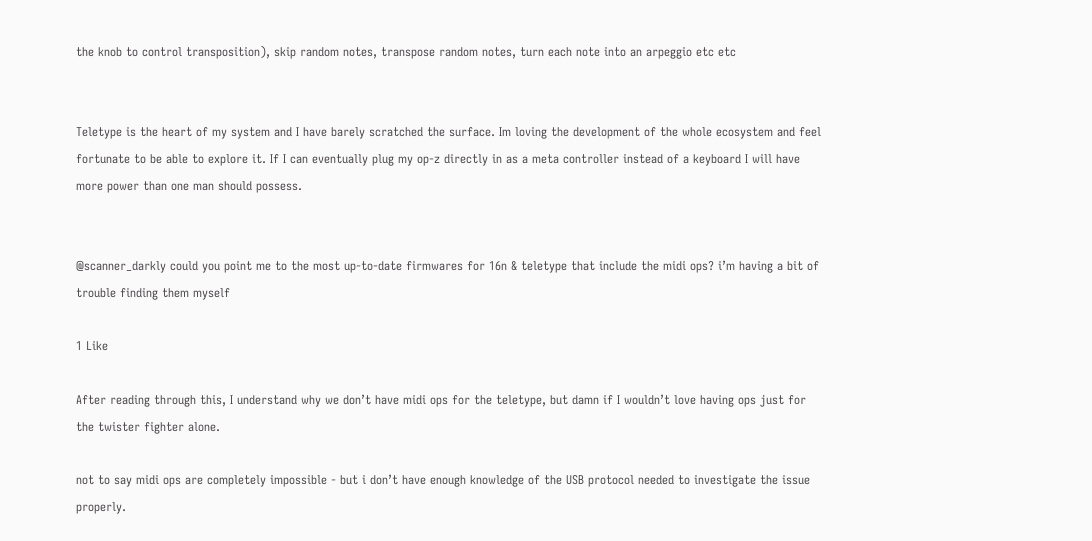the knob to control transposition), skip random notes, transpose random notes, turn each note into an arpeggio etc etc


Teletype is the heart of my system and I have barely scratched the surface. Im loving the development of the whole ecosystem and feel fortunate to be able to explore it. If I can eventually plug my op-z directly in as a meta controller instead of a keyboard I will have more power than one man should possess.


@scanner_darkly could you point me to the most up-to-date firmwares for 16n & teletype that include the midi ops? i’m having a bit of trouble finding them myself

1 Like

After reading through this, I understand why we don’t have midi ops for the teletype, but damn if I wouldn’t love having ops just for the twister fighter alone.

not to say midi ops are completely impossible - but i don’t have enough knowledge of the USB protocol needed to investigate the issue properly.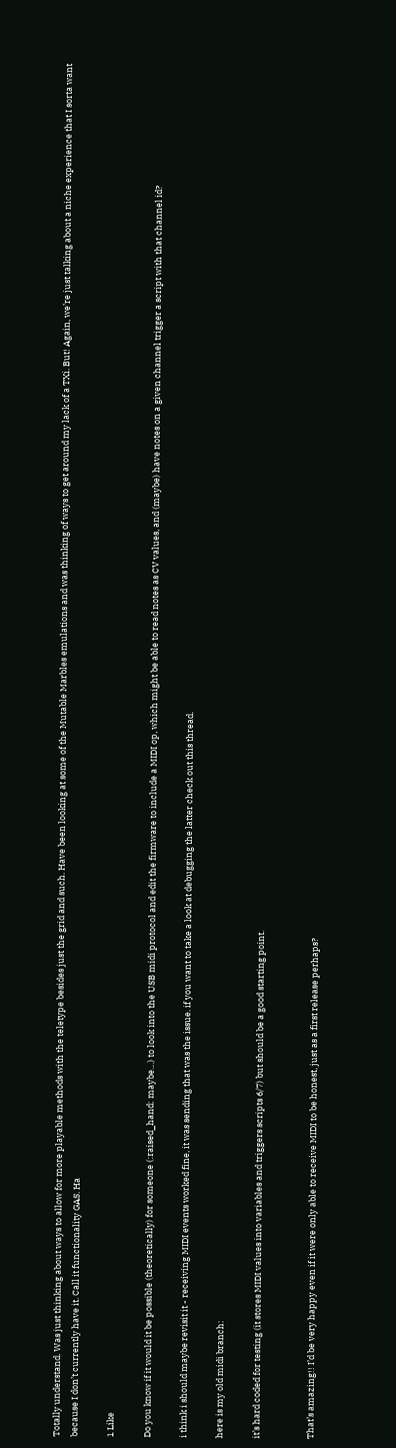Totally understand. Was just thinking about ways to allow for more playable methods with the teletype besides just the grid and such. Have been looking at some of the Mutable Marbles emulations and was thinking of ways to get around my lack of a TXi. But! Again, we’re just talking about a niche experience that I sorta want because I don’t currently have it. Call it functionality GAS. Ha

1 Like

Do you know if it would it be possible (theoretically) for someone (:raised_hand: maybe…) to look into the USB midi protocol and edit the firmware to include a MIDI op, which might be able to read notes as CV values, and (maybe) have notes on a given channel trigger a script with that channel id?

i think i should maybe revisit it - receiving MIDI events worked fine, it was sending that was the issue. if you want to take a look at debugging the latter check out this thread.

here is my old midi branch:

it’s hard coded for testing (it stores MIDI values into variables and triggers scripts 6/7) but should be a good starting point.


That’s amazing!! I’d be very happy even if it were only able to receive MIDI to be honest, just as a first release perhaps?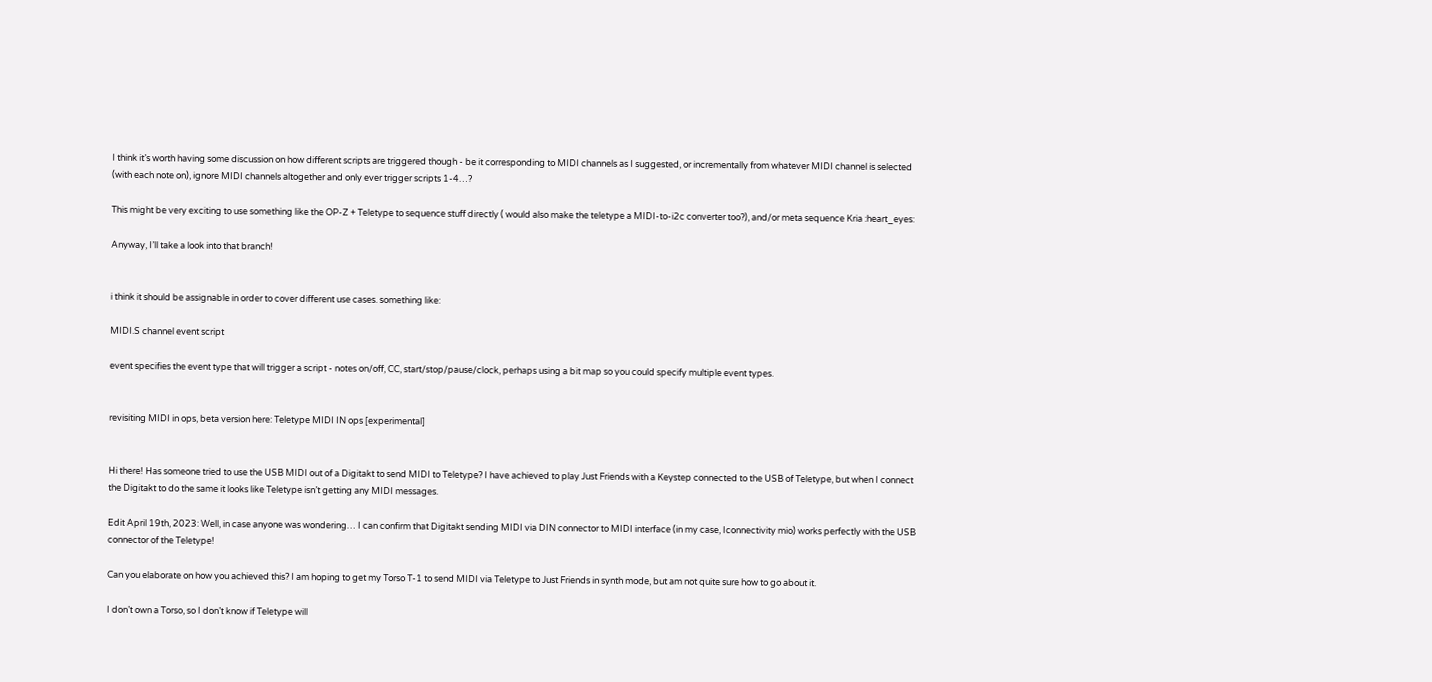I think it’s worth having some discussion on how different scripts are triggered though - be it corresponding to MIDI channels as I suggested, or incrementally from whatever MIDI channel is selected (with each note on), ignore MIDI channels altogether and only ever trigger scripts 1-4…?

This might be very exciting to use something like the OP-Z + Teletype to sequence stuff directly ( would also make the teletype a MIDI-to-i2c converter too?), and/or meta sequence Kria :heart_eyes:

Anyway, I’ll take a look into that branch!


i think it should be assignable in order to cover different use cases. something like:

MIDI.S channel event script

event specifies the event type that will trigger a script - notes on/off, CC, start/stop/pause/clock, perhaps using a bit map so you could specify multiple event types.


revisiting MIDI in ops, beta version here: Teletype MIDI IN ops [experimental]


Hi there! Has someone tried to use the USB MIDI out of a Digitakt to send MIDI to Teletype? I have achieved to play Just Friends with a Keystep connected to the USB of Teletype, but when I connect the Digitakt to do the same it looks like Teletype isn’t getting any MIDI messages.

Edit April 19th, 2023: Well, in case anyone was wondering… I can confirm that Digitakt sending MIDI via DIN connector to MIDI interface (in my case, Iconnectivity mio) works perfectly with the USB connector of the Teletype!

Can you elaborate on how you achieved this? I am hoping to get my Torso T-1 to send MIDI via Teletype to Just Friends in synth mode, but am not quite sure how to go about it.

I don’t own a Torso, so I don’t know if Teletype will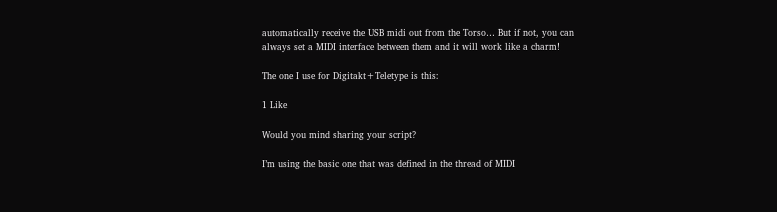automatically receive the USB midi out from the Torso… But if not, you can always set a MIDI interface between them and it will work like a charm!

The one I use for Digitakt+Teletype is this:

1 Like

Would you mind sharing your script?

I’m using the basic one that was defined in the thread of MIDI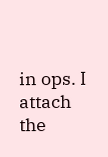in ops. I attach the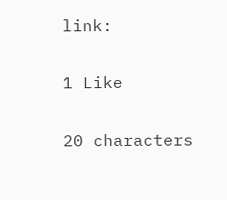link:

1 Like

20 characters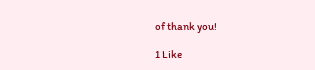of thank you!

1 Like